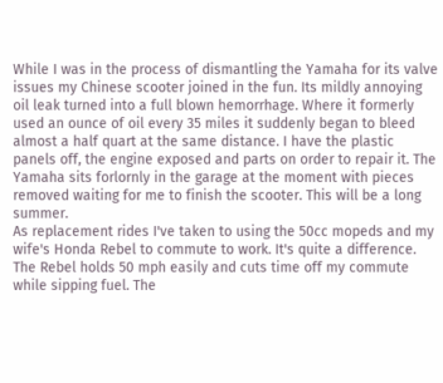While I was in the process of dismantling the Yamaha for its valve issues my Chinese scooter joined in the fun. Its mildly annoying oil leak turned into a full blown hemorrhage. Where it formerly used an ounce of oil every 35 miles it suddenly began to bleed almost a half quart at the same distance. I have the plastic panels off, the engine exposed and parts on order to repair it. The Yamaha sits forlornly in the garage at the moment with pieces removed waiting for me to finish the scooter. This will be a long summer.
As replacement rides I've taken to using the 50cc mopeds and my wife's Honda Rebel to commute to work. It's quite a difference. The Rebel holds 50 mph easily and cuts time off my commute while sipping fuel. The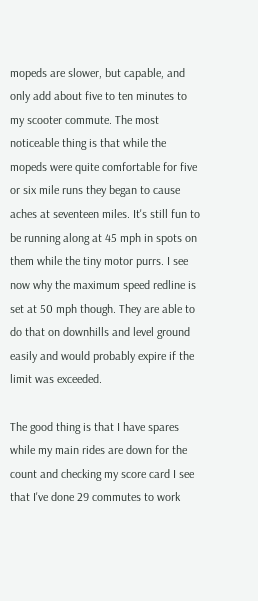mopeds are slower, but capable, and only add about five to ten minutes to my scooter commute. The most noticeable thing is that while the mopeds were quite comfortable for five or six mile runs they began to cause aches at seventeen miles. It's still fun to be running along at 45 mph in spots on them while the tiny motor purrs. I see now why the maximum speed redline is set at 50 mph though. They are able to do that on downhills and level ground easily and would probably expire if the limit was exceeded.

The good thing is that I have spares while my main rides are down for the count and checking my score card I see that I've done 29 commutes to work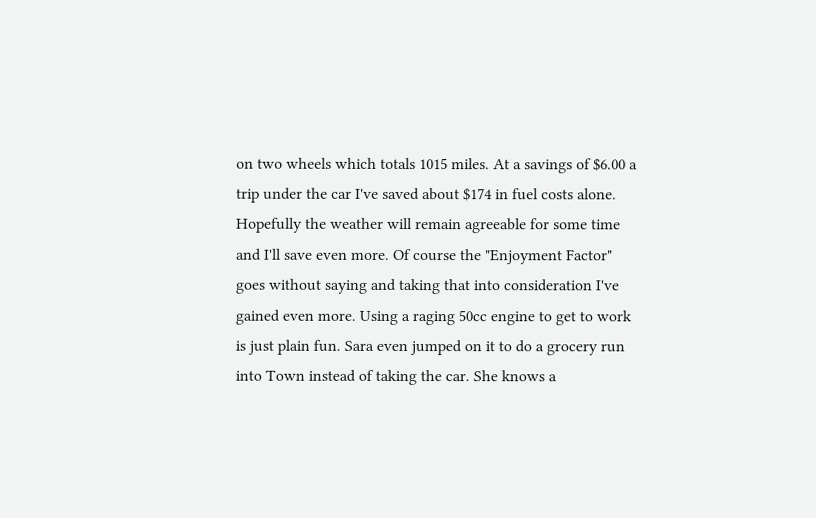on two wheels which totals 1015 miles. At a savings of $6.00 a trip under the car I've saved about $174 in fuel costs alone. Hopefully the weather will remain agreeable for some time and I'll save even more. Of course the "Enjoyment Factor" goes without saying and taking that into consideration I've gained even more. Using a raging 50cc engine to get to work is just plain fun. Sara even jumped on it to do a grocery run into Town instead of taking the car. She knows a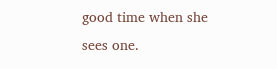good time when she sees one.